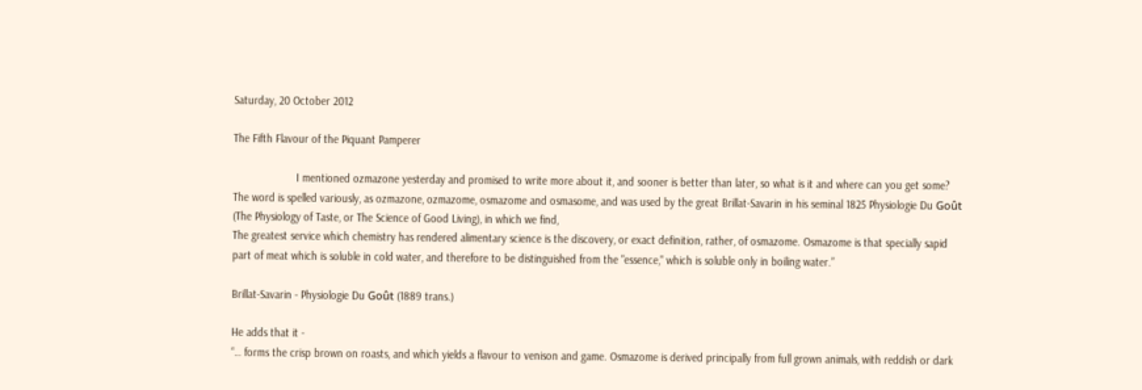Saturday, 20 October 2012

The Fifth Flavour of the Piquant Pamperer

                     I mentioned ozmazone yesterday and promised to write more about it, and sooner is better than later, so what is it and where can you get some? The word is spelled variously, as ozmazone, ozmazome, osmazome and osmasome, and was used by the great Brillat-Savarin in his seminal 1825 Physiologie Du Goût (The Physiology of Taste, or The Science of Good Living), in which we find,
The greatest service which chemistry has rendered alimentary science is the discovery, or exact definition, rather, of osmazome. Osmazome is that specially sapid part of meat which is soluble in cold water, and therefore to be distinguished from the "essence," which is soluble only in boiling water.”

Brillat-Savarin - Physiologie Du Goût (1889 trans.)

He adds that it -
“… forms the crisp brown on roasts, and which yields a flavour to venison and game. Osmazome is derived principally from full grown animals, with reddish or dark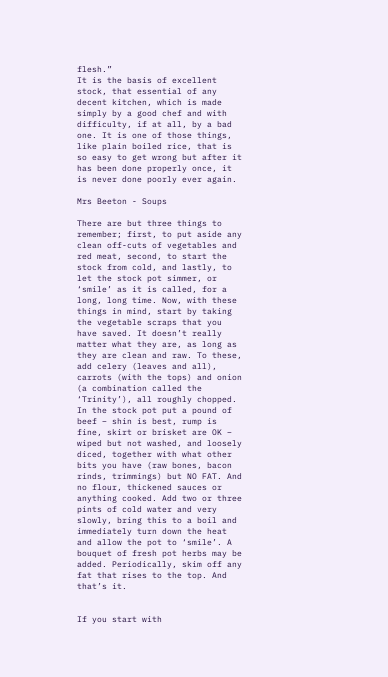flesh.”
It is the basis of excellent stock, that essential of any decent kitchen, which is made simply by a good chef and with difficulty, if at all, by a bad one. It is one of those things, like plain boiled rice, that is so easy to get wrong but after it has been done properly once, it is never done poorly ever again.

Mrs Beeton - Soups

There are but three things to remember; first, to put aside any clean off-cuts of vegetables and red meat, second, to start the stock from cold, and lastly, to let the stock pot simmer, or ‘smile’ as it is called, for a long, long time. Now, with these things in mind, start by taking the vegetable scraps that you have saved. It doesn’t really matter what they are, as long as they are clean and raw. To these, add celery (leaves and all), carrots (with the tops) and onion (a combination called the ‘Trinity’), all roughly chopped. In the stock pot put a pound of beef – shin is best, rump is fine, skirt or brisket are OK – wiped but not washed, and loosely diced, together with what other bits you have (raw bones, bacon rinds, trimmings) but NO FAT. And no flour, thickened sauces or anything cooked. Add two or three pints of cold water and very slowly, bring this to a boil and immediately turn down the heat and allow the pot to ‘smile’. A bouquet of fresh pot herbs may be added. Periodically, skim off any fat that rises to the top. And that’s it.


If you start with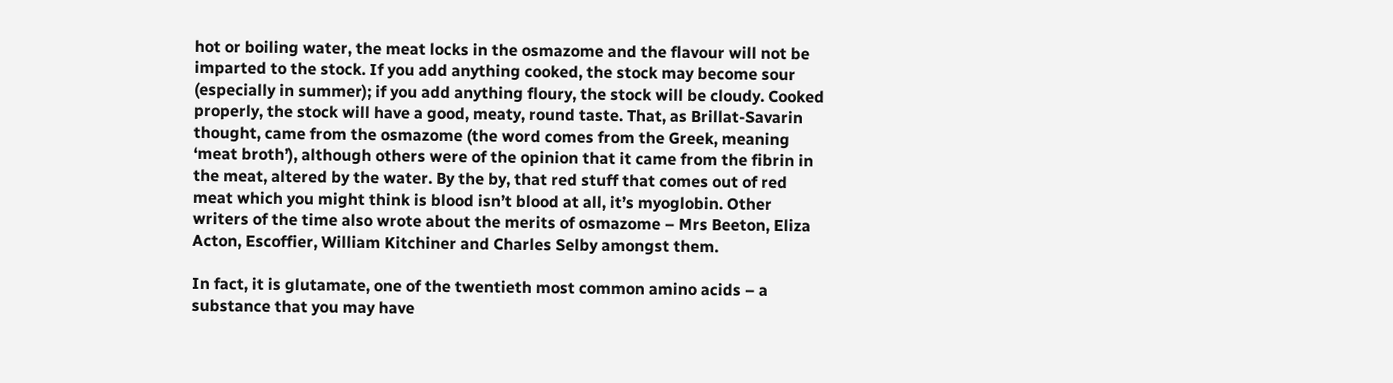hot or boiling water, the meat locks in the osmazome and the flavour will not be imparted to the stock. If you add anything cooked, the stock may become sour (especially in summer); if you add anything floury, the stock will be cloudy. Cooked properly, the stock will have a good, meaty, round taste. That, as Brillat-Savarin thought, came from the osmazome (the word comes from the Greek, meaning ‘meat broth’), although others were of the opinion that it came from the fibrin in the meat, altered by the water. By the by, that red stuff that comes out of red meat which you might think is blood isn’t blood at all, it’s myoglobin. Other writers of the time also wrote about the merits of osmazome – Mrs Beeton, Eliza Acton, Escoffier, William Kitchiner and Charles Selby amongst them.

In fact, it is glutamate, one of the twentieth most common amino acids – a substance that you may have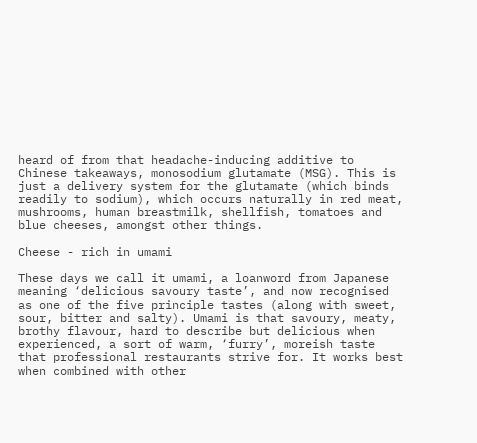heard of from that headache-inducing additive to Chinese takeaways, monosodium glutamate (MSG). This is just a delivery system for the glutamate (which binds readily to sodium), which occurs naturally in red meat, mushrooms, human breastmilk, shellfish, tomatoes and blue cheeses, amongst other things.

Cheese - rich in umami

These days we call it umami, a loanword from Japanese meaning ‘delicious savoury taste’, and now recognised as one of the five principle tastes (along with sweet, sour, bitter and salty). Umami is that savoury, meaty, brothy flavour, hard to describe but delicious when experienced, a sort of warm, ‘furry’, moreish taste that professional restaurants strive for. It works best when combined with other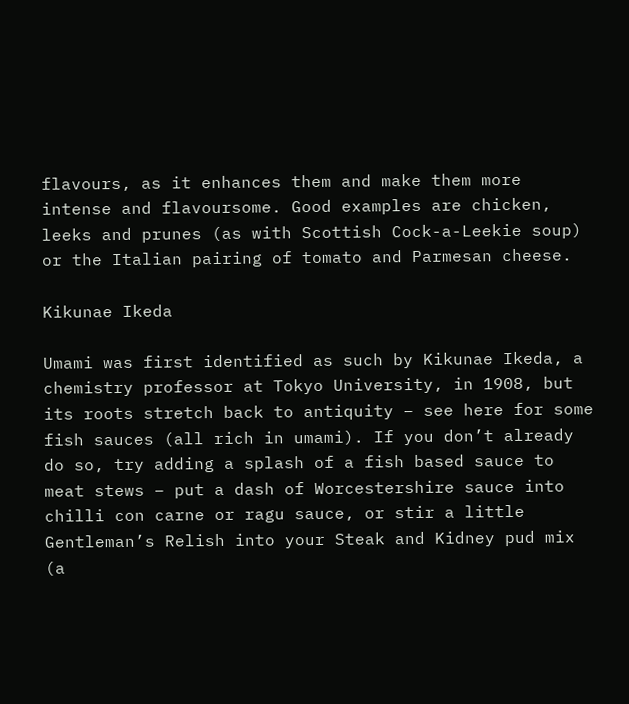flavours, as it enhances them and make them more intense and flavoursome. Good examples are chicken, leeks and prunes (as with Scottish Cock-a-Leekie soup) or the Italian pairing of tomato and Parmesan cheese.

Kikunae Ikeda

Umami was first identified as such by Kikunae Ikeda, a chemistry professor at Tokyo University, in 1908, but its roots stretch back to antiquity – see here for some fish sauces (all rich in umami). If you don’t already do so, try adding a splash of a fish based sauce to meat stews – put a dash of Worcestershire sauce into chilli con carne or ragu sauce, or stir a little Gentleman’s Relish into your Steak and Kidney pud mix (a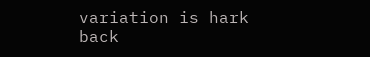variation is hark back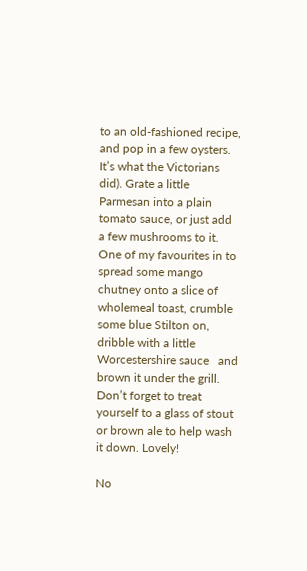to an old-fashioned recipe, and pop in a few oysters. It’s what the Victorians did). Grate a little Parmesan into a plain tomato sauce, or just add a few mushrooms to it. One of my favourites in to spread some mango chutney onto a slice of wholemeal toast, crumble some blue Stilton on, dribble with a little Worcestershire sauce   and brown it under the grill. Don’t forget to treat yourself to a glass of stout or brown ale to help wash it down. Lovely!

No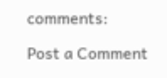comments:

Post a Comment